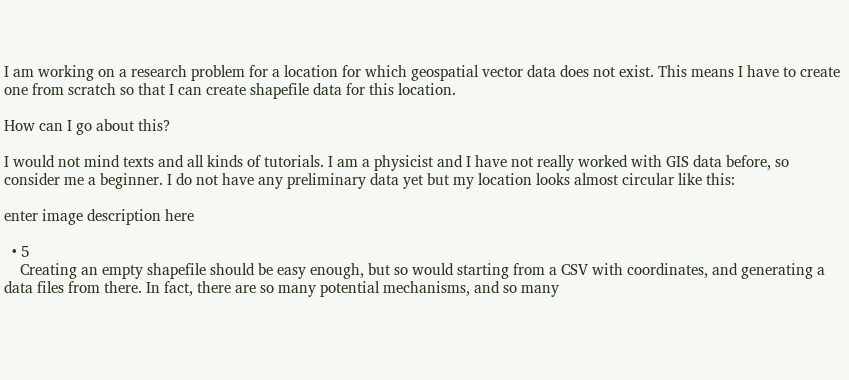I am working on a research problem for a location for which geospatial vector data does not exist. This means I have to create one from scratch so that I can create shapefile data for this location.

How can I go about this?

I would not mind texts and all kinds of tutorials. I am a physicist and I have not really worked with GIS data before, so consider me a beginner. I do not have any preliminary data yet but my location looks almost circular like this:

enter image description here

  • 5
    Creating an empty shapefile should be easy enough, but so would starting from a CSV with coordinates, and generating a data files from there. In fact, there are so many potential mechanisms, and so many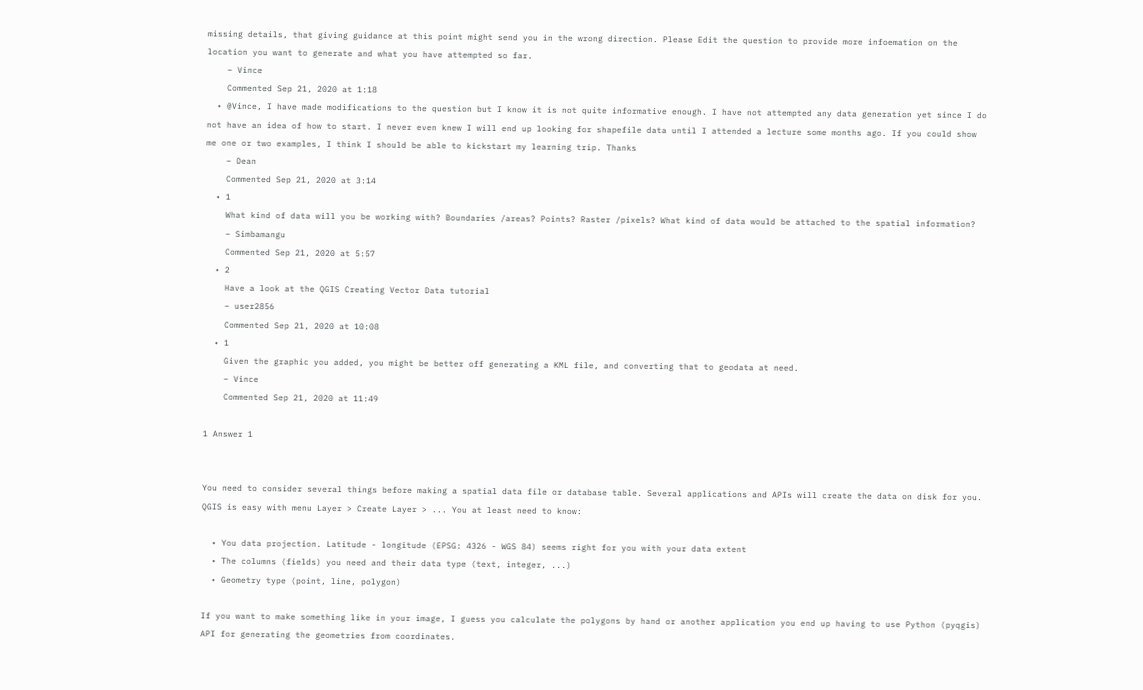missing details, that giving guidance at this point might send you in the wrong direction. Please Edit the question to provide more infoemation on the location you want to generate and what you have attempted so far.
    – Vince
    Commented Sep 21, 2020 at 1:18
  • @Vince, I have made modifications to the question but I know it is not quite informative enough. I have not attempted any data generation yet since I do not have an idea of how to start. I never even knew I will end up looking for shapefile data until I attended a lecture some months ago. If you could show me one or two examples, I think I should be able to kickstart my learning trip. Thanks
    – Dean
    Commented Sep 21, 2020 at 3:14
  • 1
    What kind of data will you be working with? Boundaries /areas? Points? Raster /pixels? What kind of data would be attached to the spatial information?
    – Simbamangu
    Commented Sep 21, 2020 at 5:57
  • 2
    Have a look at the QGIS Creating Vector Data tutorial
    – user2856
    Commented Sep 21, 2020 at 10:08
  • 1
    Given the graphic you added, you might be better off generating a KML file, and converting that to geodata at need.
    – Vince
    Commented Sep 21, 2020 at 11:49

1 Answer 1


You need to consider several things before making a spatial data file or database table. Several applications and APIs will create the data on disk for you. QGIS is easy with menu Layer > Create Layer > ... You at least need to know:

  • You data projection. Latitude - longitude (EPSG: 4326 - WGS 84) seems right for you with your data extent
  • The columns (fields) you need and their data type (text, integer, ...)
  • Geometry type (point, line, polygon)

If you want to make something like in your image, I guess you calculate the polygons by hand or another application you end up having to use Python (pyqgis) API for generating the geometries from coordinates.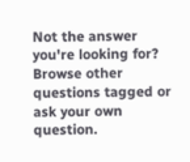Not the answer you're looking for? Browse other questions tagged or ask your own question.